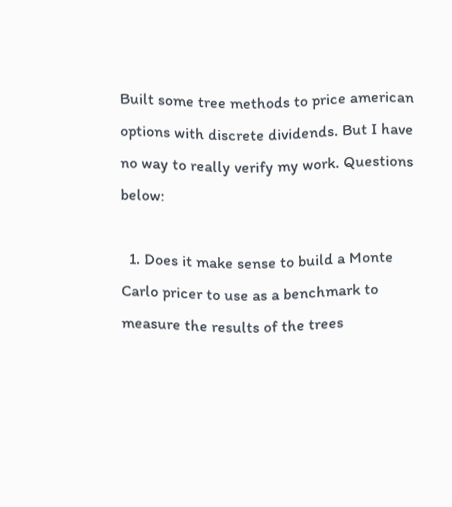Built some tree methods to price american options with discrete dividends. But I have no way to really verify my work. Questions below:

  1. Does it make sense to build a Monte Carlo pricer to use as a benchmark to measure the results of the trees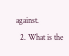against.
  2. What is the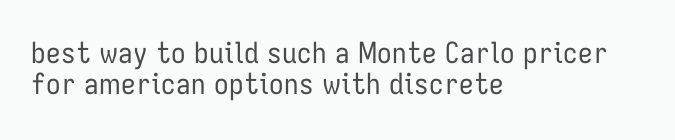best way to build such a Monte Carlo pricer for american options with discrete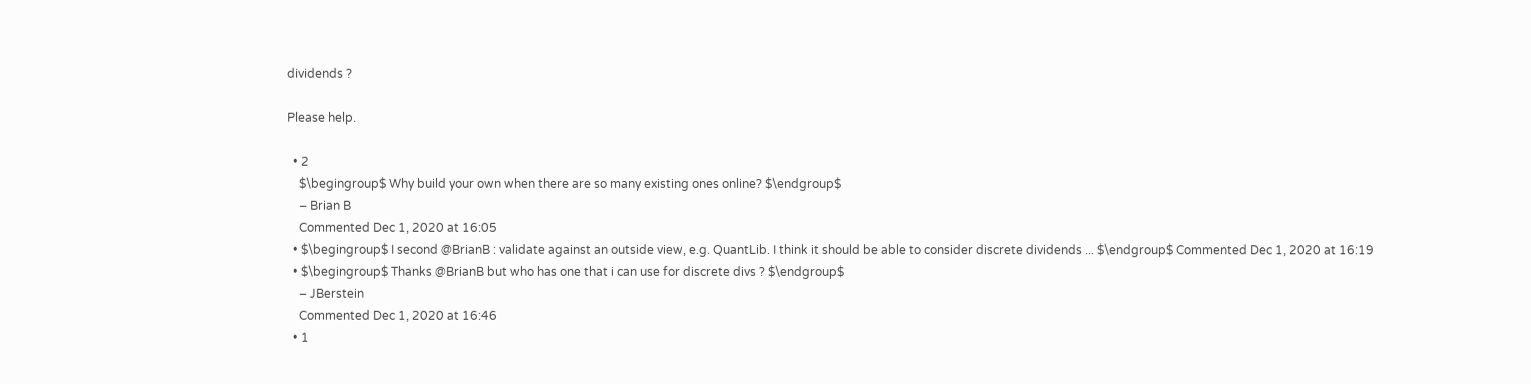dividends ?

Please help.

  • 2
    $\begingroup$ Why build your own when there are so many existing ones online? $\endgroup$
    – Brian B
    Commented Dec 1, 2020 at 16:05
  • $\begingroup$ I second @BrianB : validate against an outside view, e.g. QuantLib. I think it should be able to consider discrete dividends ... $\endgroup$ Commented Dec 1, 2020 at 16:19
  • $\begingroup$ Thanks @BrianB but who has one that i can use for discrete divs ? $\endgroup$
    – JBerstein
    Commented Dec 1, 2020 at 16:46
  • 1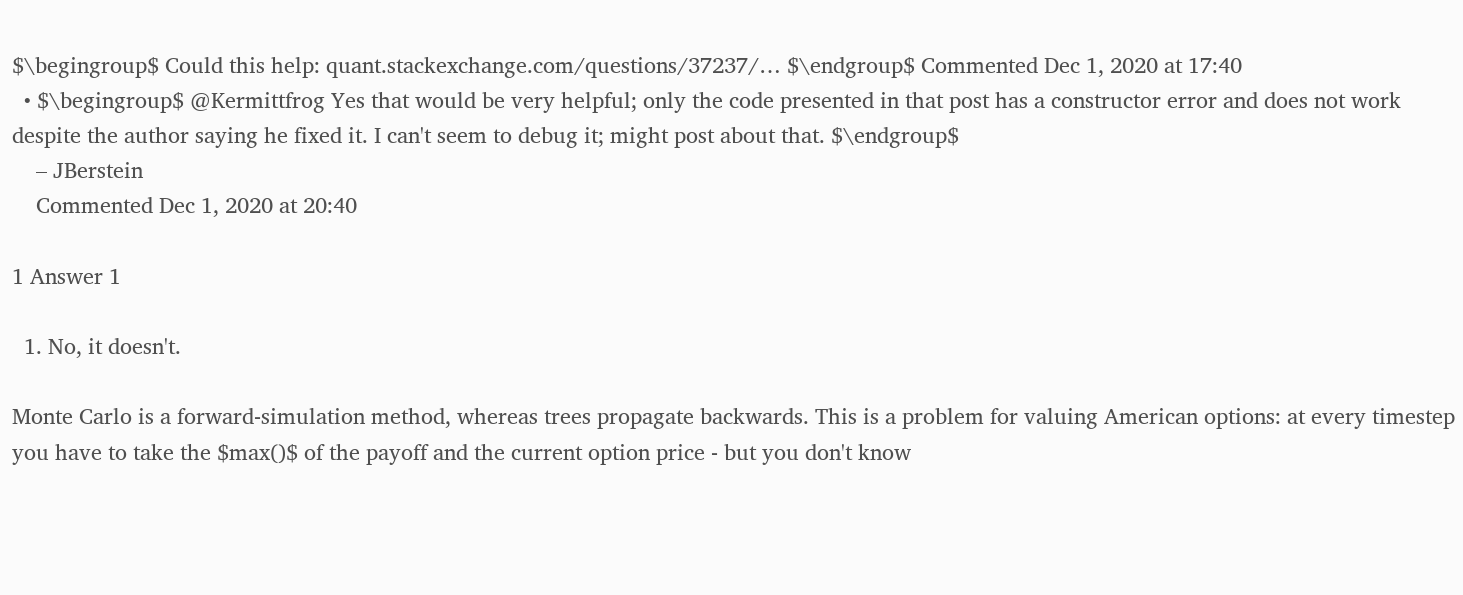$\begingroup$ Could this help: quant.stackexchange.com/questions/37237/… $\endgroup$ Commented Dec 1, 2020 at 17:40
  • $\begingroup$ @Kermittfrog Yes that would be very helpful; only the code presented in that post has a constructor error and does not work despite the author saying he fixed it. I can't seem to debug it; might post about that. $\endgroup$
    – JBerstein
    Commented Dec 1, 2020 at 20:40

1 Answer 1

  1. No, it doesn't.

Monte Carlo is a forward-simulation method, whereas trees propagate backwards. This is a problem for valuing American options: at every timestep you have to take the $max()$ of the payoff and the current option price - but you don't know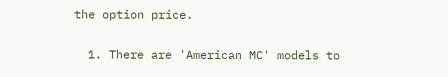the option price.

  1. There are 'American MC' models to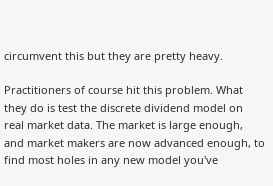circumvent this but they are pretty heavy.

Practitioners of course hit this problem. What they do is test the discrete dividend model on real market data. The market is large enough, and market makers are now advanced enough, to find most holes in any new model you've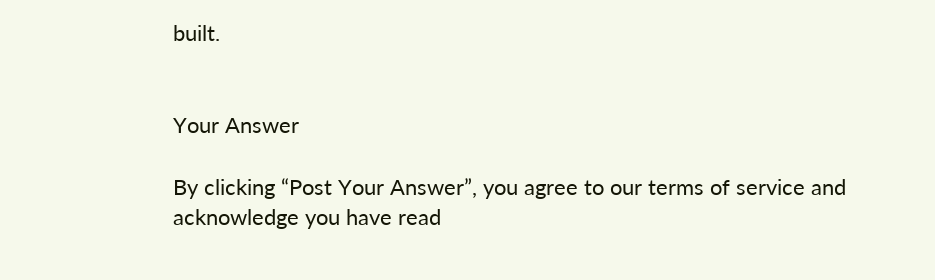built.


Your Answer

By clicking “Post Your Answer”, you agree to our terms of service and acknowledge you have read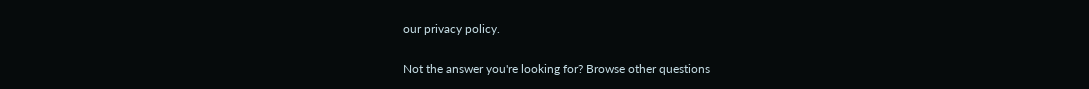our privacy policy.

Not the answer you're looking for? Browse other questions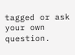tagged or ask your own question.